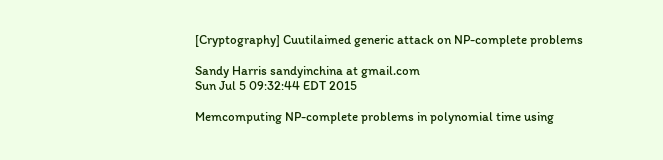[Cryptography] Cuutilaimed generic attack on NP-complete problems

Sandy Harris sandyinchina at gmail.com
Sun Jul 5 09:32:44 EDT 2015

Memcomputing NP-complete problems in polynomial time using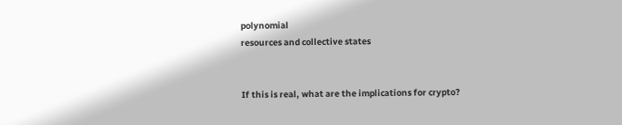polynomial
resources and collective states


If this is real, what are the implications for crypto?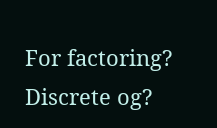For factoring?
Discrete og?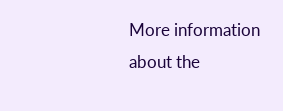More information about the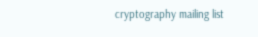cryptography mailing list